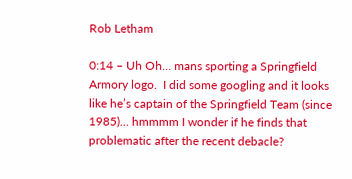Rob Letham

0:14 – Uh Oh… mans sporting a Springfield Armory logo.  I did some googling and it looks like he’s captain of the Springfield Team (since 1985)… hmmmm I wonder if he finds that problematic after the recent debacle?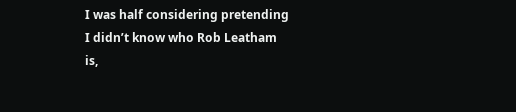I was half considering pretending I didn’t know who Rob Leatham is,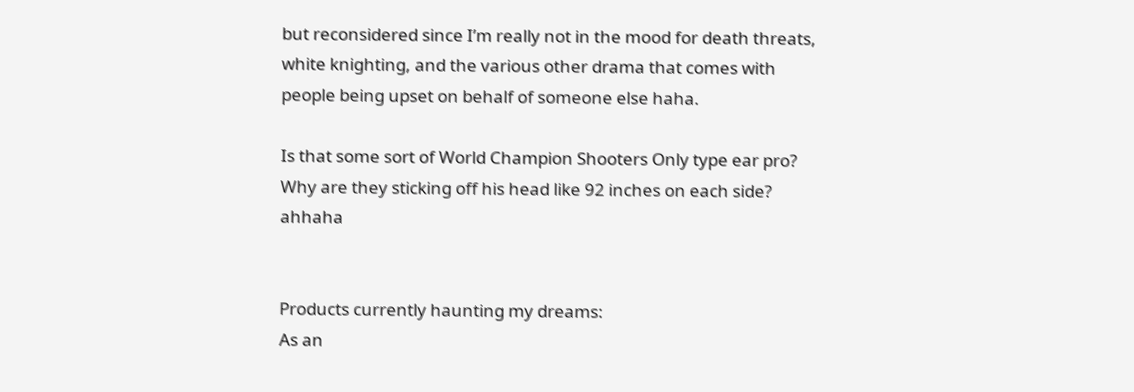but reconsidered since I’m really not in the mood for death threats, white knighting, and the various other drama that comes with people being upset on behalf of someone else haha.

Is that some sort of World Champion Shooters Only type ear pro?  Why are they sticking off his head like 92 inches on each side? ahhaha


Products currently haunting my dreams:
As an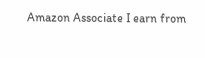Amazon Associate I earn from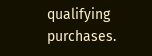qualifying purchases.